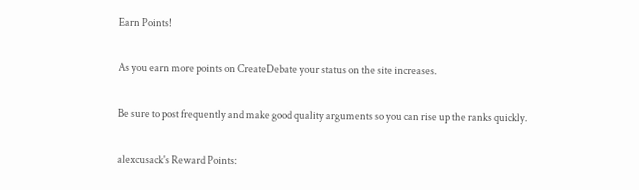Earn Points!

As you earn more points on CreateDebate your status on the site increases.

Be sure to post frequently and make good quality arguments so you can rise up the ranks quickly.

alexcusack's Reward Points: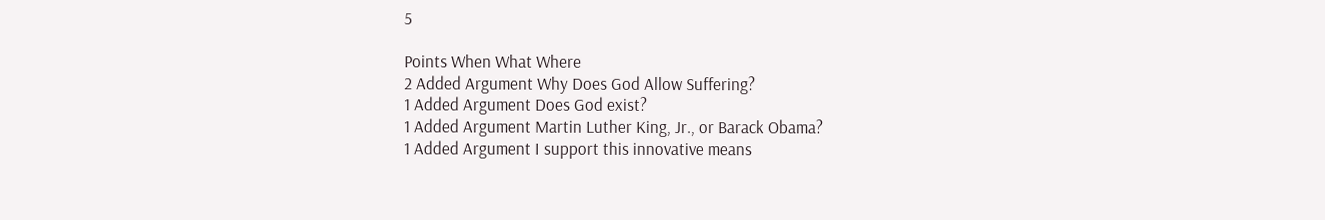5

Points When What Where
2 Added Argument Why Does God Allow Suffering?
1 Added Argument Does God exist?
1 Added Argument Martin Luther King, Jr., or Barack Obama?
1 Added Argument I support this innovative means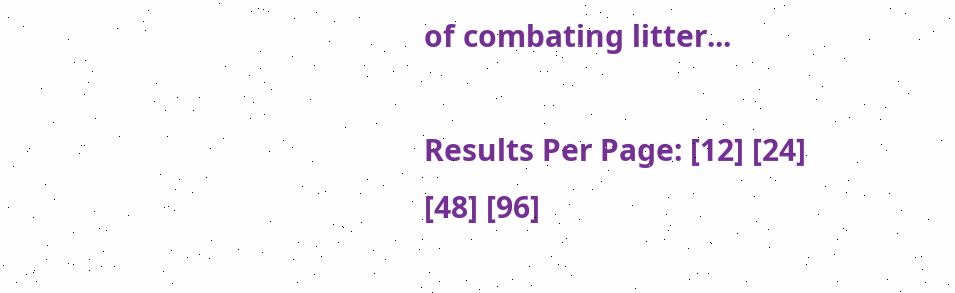of combating litter...

Results Per Page: [12] [24] [48] [96]